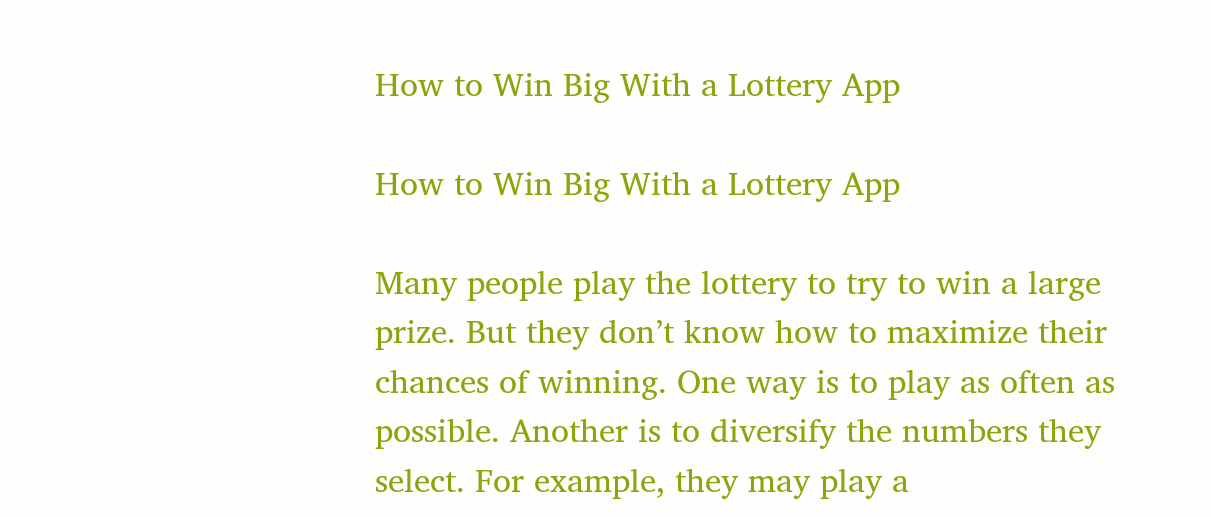How to Win Big With a Lottery App

How to Win Big With a Lottery App

Many people play the lottery to try to win a large prize. But they don’t know how to maximize their chances of winning. One way is to play as often as possible. Another is to diversify the numbers they select. For example, they may play a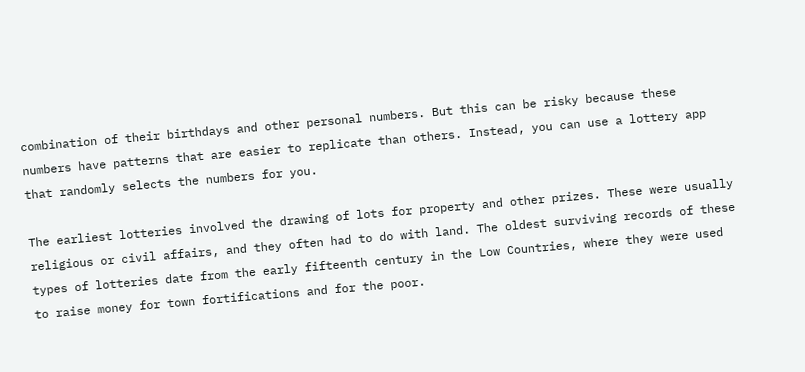combination of their birthdays and other personal numbers. But this can be risky because these numbers have patterns that are easier to replicate than others. Instead, you can use a lottery app that randomly selects the numbers for you.

The earliest lotteries involved the drawing of lots for property and other prizes. These were usually religious or civil affairs, and they often had to do with land. The oldest surviving records of these types of lotteries date from the early fifteenth century in the Low Countries, where they were used to raise money for town fortifications and for the poor.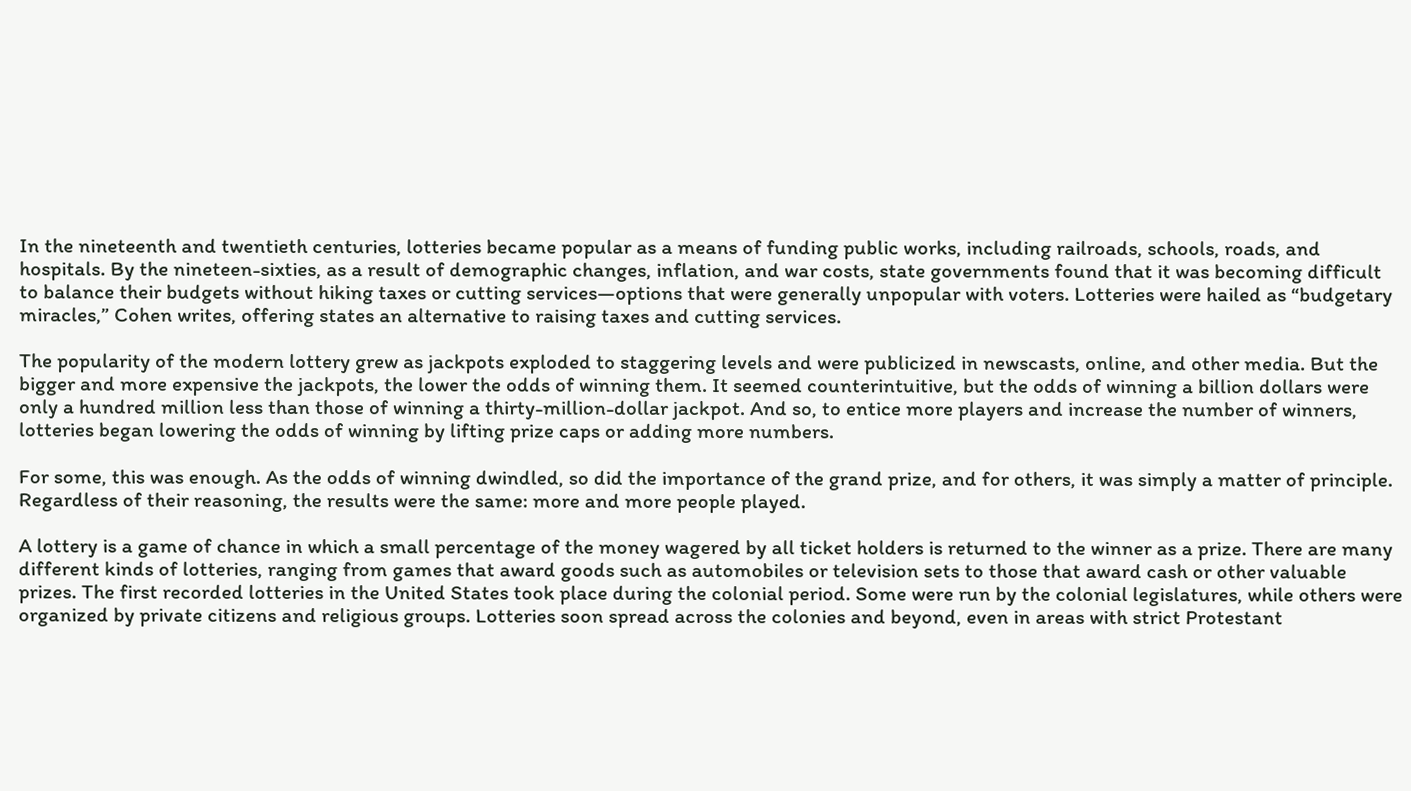In the nineteenth and twentieth centuries, lotteries became popular as a means of funding public works, including railroads, schools, roads, and hospitals. By the nineteen-sixties, as a result of demographic changes, inflation, and war costs, state governments found that it was becoming difficult to balance their budgets without hiking taxes or cutting services—options that were generally unpopular with voters. Lotteries were hailed as “budgetary miracles,” Cohen writes, offering states an alternative to raising taxes and cutting services.

The popularity of the modern lottery grew as jackpots exploded to staggering levels and were publicized in newscasts, online, and other media. But the bigger and more expensive the jackpots, the lower the odds of winning them. It seemed counterintuitive, but the odds of winning a billion dollars were only a hundred million less than those of winning a thirty-million-dollar jackpot. And so, to entice more players and increase the number of winners, lotteries began lowering the odds of winning by lifting prize caps or adding more numbers.

For some, this was enough. As the odds of winning dwindled, so did the importance of the grand prize, and for others, it was simply a matter of principle. Regardless of their reasoning, the results were the same: more and more people played.

A lottery is a game of chance in which a small percentage of the money wagered by all ticket holders is returned to the winner as a prize. There are many different kinds of lotteries, ranging from games that award goods such as automobiles or television sets to those that award cash or other valuable prizes. The first recorded lotteries in the United States took place during the colonial period. Some were run by the colonial legislatures, while others were organized by private citizens and religious groups. Lotteries soon spread across the colonies and beyond, even in areas with strict Protestant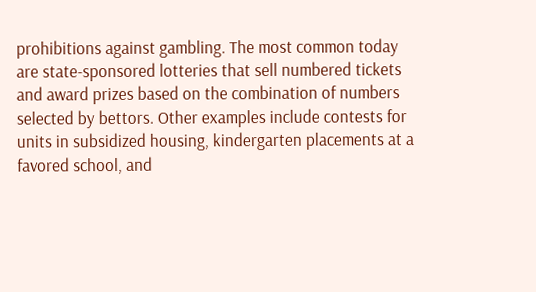prohibitions against gambling. The most common today are state-sponsored lotteries that sell numbered tickets and award prizes based on the combination of numbers selected by bettors. Other examples include contests for units in subsidized housing, kindergarten placements at a favored school, and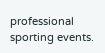professional sporting events.